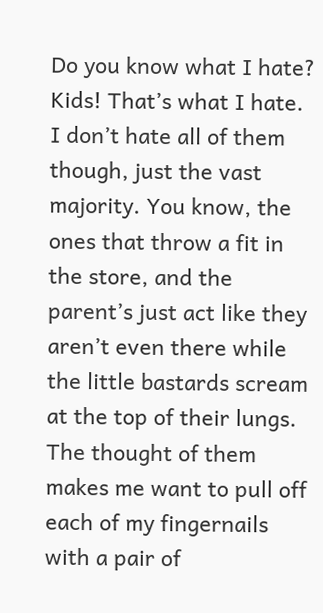Do you know what I hate? Kids! That’s what I hate. I don’t hate all of them though, just the vast majority. You know, the ones that throw a fit in the store, and the parent’s just act like they aren’t even there while the little bastards scream at the top of their lungs. The thought of them makes me want to pull off each of my fingernails with a pair of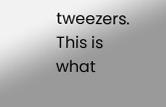tweezers. This is what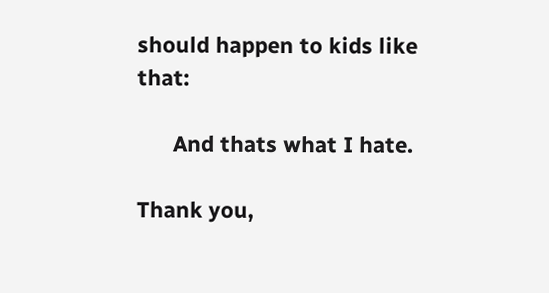should happen to kids like that:

      And thats what I hate.

Thank you,